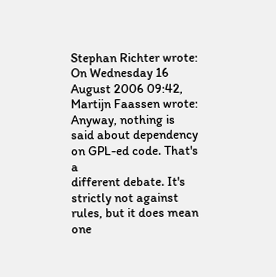Stephan Richter wrote:
On Wednesday 16 August 2006 09:42, Martijn Faassen wrote:
Anyway, nothing is said about dependency on GPL-ed code. That's a
different debate. It's strictly not against rules, but it does mean one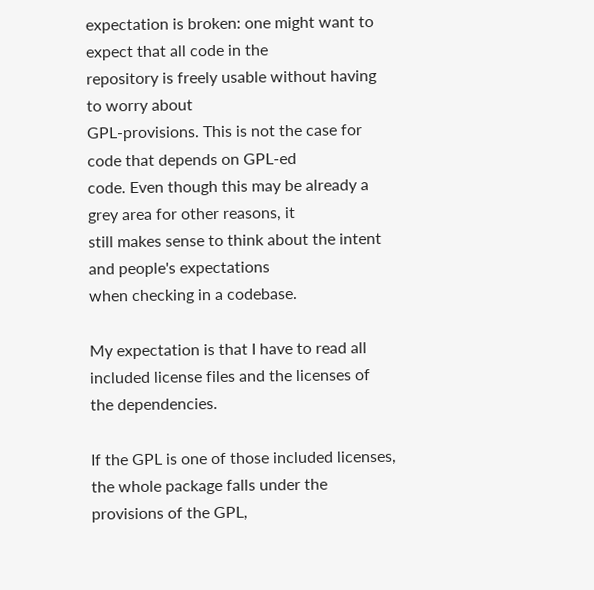expectation is broken: one might want to expect that all code in the
repository is freely usable without having to worry about
GPL-provisions. This is not the case for code that depends on GPL-ed
code. Even though this may be already a grey area for other reasons, it
still makes sense to think about the intent and people's expectations
when checking in a codebase.

My expectation is that I have to read all included license files and the licenses of the dependencies.

If the GPL is one of those included licenses, the whole package falls under the provisions of the GPL,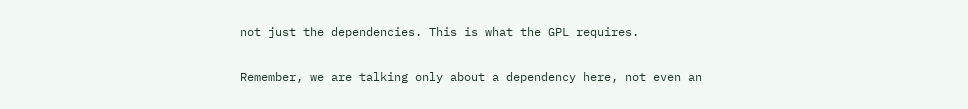not just the dependencies. This is what the GPL requires.

Remember, we are talking only about a dependency here, not even an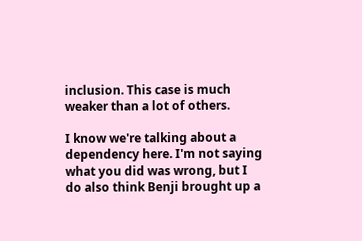inclusion. This case is much weaker than a lot of others.

I know we're talking about a dependency here. I'm not saying what you did was wrong, but I do also think Benji brought up a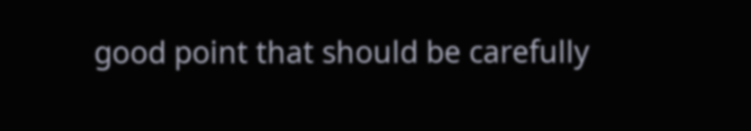good point that should be carefully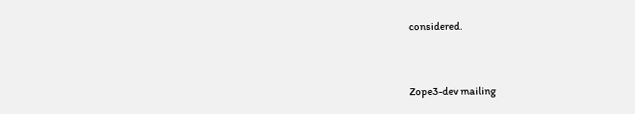considered.


Zope3-dev mailing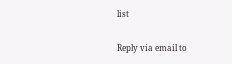list

Reply via email to